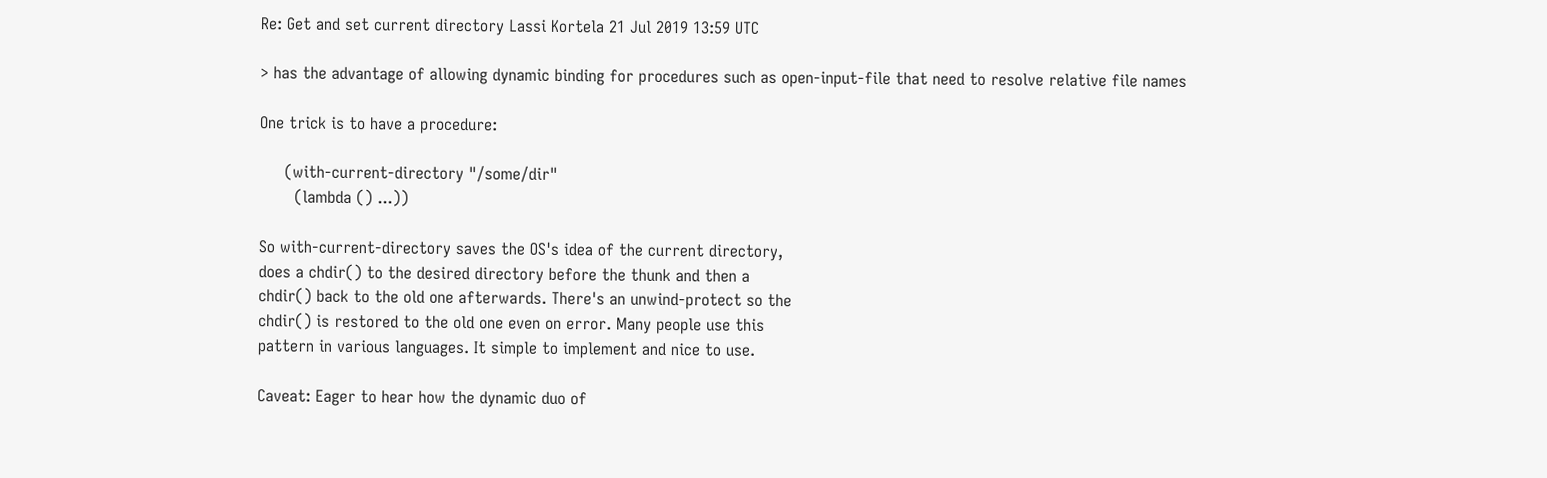Re: Get and set current directory Lassi Kortela 21 Jul 2019 13:59 UTC

> has the advantage of allowing dynamic binding for procedures such as open-input-file that need to resolve relative file names

One trick is to have a procedure:

     (with-current-directory "/some/dir"
       (lambda () ...))

So with-current-directory saves the OS's idea of the current directory,
does a chdir() to the desired directory before the thunk and then a
chdir() back to the old one afterwards. There's an unwind-protect so the
chdir() is restored to the old one even on error. Many people use this
pattern in various languages. It simple to implement and nice to use.

Caveat: Eager to hear how the dynamic duo of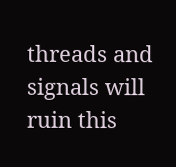threads and signals will
ruin this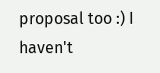proposal too :) I haven't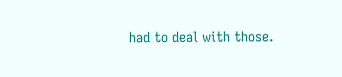had to deal with those.